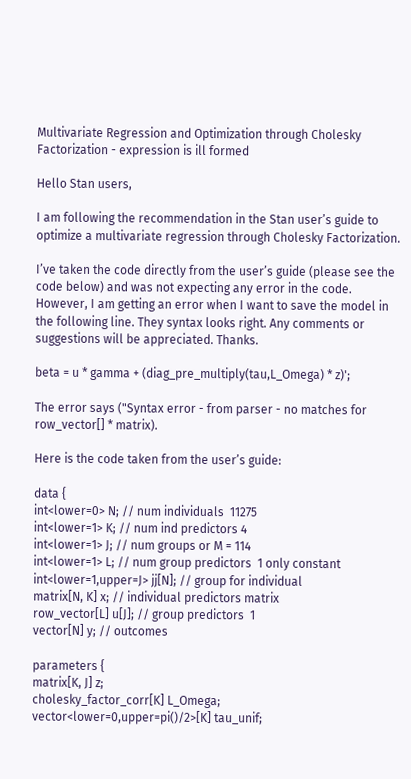Multivariate Regression and Optimization through Cholesky Factorization - expression is ill formed

Hello Stan users,

I am following the recommendation in the Stan user’s guide to optimize a multivariate regression through Cholesky Factorization.

I’ve taken the code directly from the user’s guide (please see the code below) and was not expecting any error in the code. However, I am getting an error when I want to save the model in the following line. They syntax looks right. Any comments or suggestions will be appreciated. Thanks.

beta = u * gamma + (diag_pre_multiply(tau,L_Omega) * z)';

The error says ("Syntax error - from parser - no matches for row_vector[] * matrix).

Here is the code taken from the user’s guide:

data {
int<lower=0> N; // num individuals  11275
int<lower=1> K; // num ind predictors 4
int<lower=1> J; // num groups or M = 114
int<lower=1> L; // num group predictors  1 only constant
int<lower=1,upper=J> jj[N]; // group for individual
matrix[N, K] x; // individual predictors matrix
row_vector[L] u[J]; // group predictors  1
vector[N] y; // outcomes

parameters {
matrix[K, J] z;
cholesky_factor_corr[K] L_Omega;
vector<lower=0,upper=pi()/2>[K] tau_unif;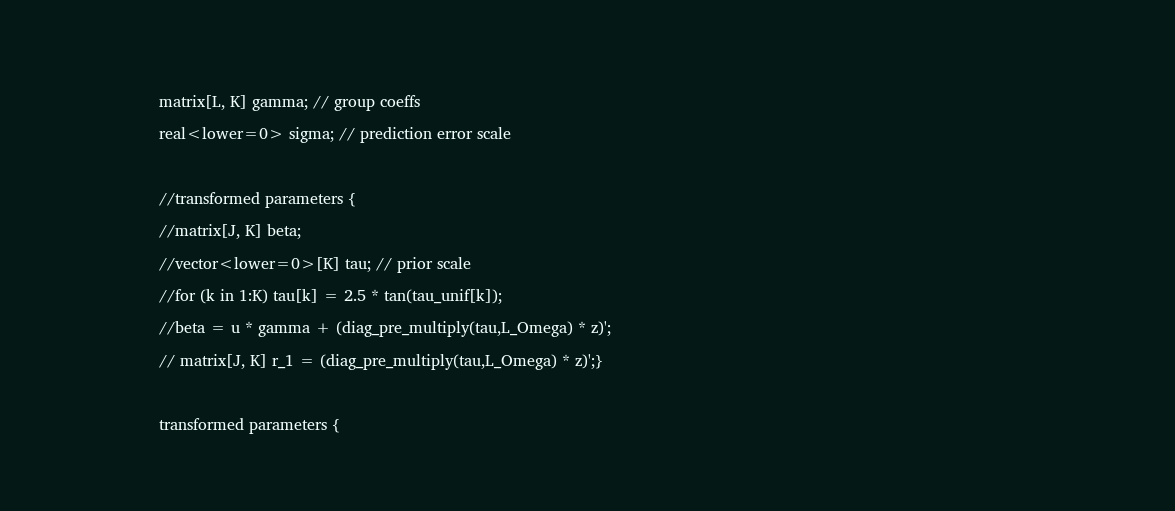matrix[L, K] gamma; // group coeffs
real<lower=0> sigma; // prediction error scale

//transformed parameters {
//matrix[J, K] beta;
//vector<lower=0>[K] tau; // prior scale
//for (k in 1:K) tau[k] = 2.5 * tan(tau_unif[k]);
//beta = u * gamma + (diag_pre_multiply(tau,L_Omega) * z)';
// matrix[J, K] r_1 = (diag_pre_multiply(tau,L_Omega) * z)';}

transformed parameters {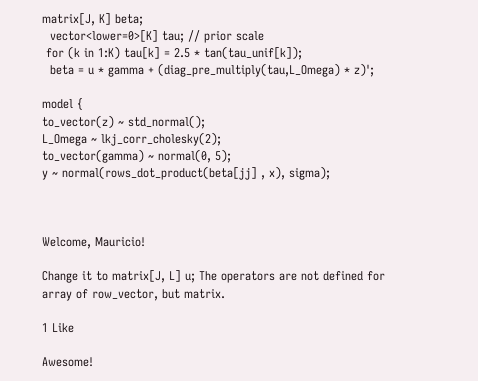matrix[J, K] beta;
  vector<lower=0>[K] tau; // prior scale
 for (k in 1:K) tau[k] = 2.5 * tan(tau_unif[k]);
  beta = u * gamma + (diag_pre_multiply(tau,L_Omega) * z)';

model {
to_vector(z) ~ std_normal();
L_Omega ~ lkj_corr_cholesky(2);
to_vector(gamma) ~ normal(0, 5);
y ~ normal(rows_dot_product(beta[jj] , x), sigma);



Welcome, Mauricio!

Change it to matrix[J, L] u; The operators are not defined for array of row_vector, but matrix.

1 Like

Awesome!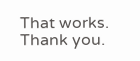That works. Thank you.